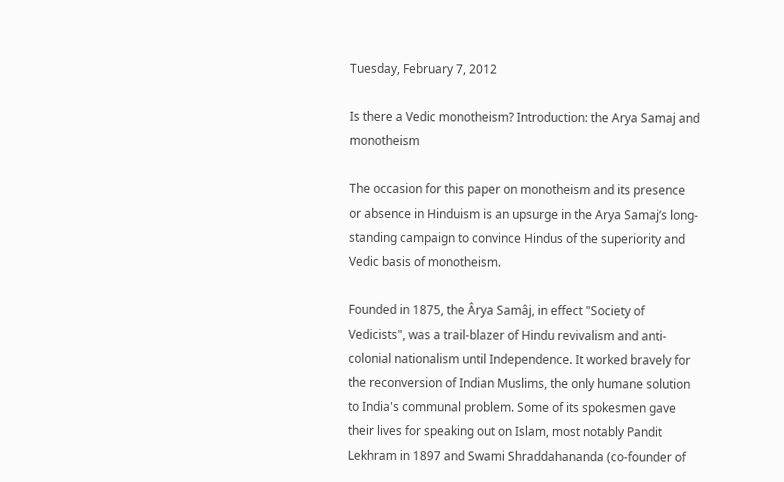Tuesday, February 7, 2012

Is there a Vedic monotheism? Introduction: the Arya Samaj and monotheism

The occasion for this paper on monotheism and its presence or absence in Hinduism is an upsurge in the Arya Samaj’s long-standing campaign to convince Hindus of the superiority and Vedic basis of monotheism.

Founded in 1875, the Ârya Samâj, in effect "Society of Vedicists", was a trail-blazer of Hindu revivalism and anti-colonial nationalism until Independence. It worked bravely for the reconversion of Indian Muslims, the only humane solution to India's communal problem. Some of its spokesmen gave their lives for speaking out on Islam, most notably Pandit Lekhram in 1897 and Swami Shraddahananda (co-founder of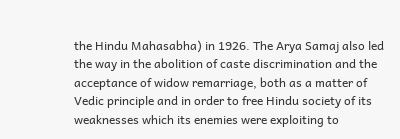the Hindu Mahasabha) in 1926. The Arya Samaj also led the way in the abolition of caste discrimination and the acceptance of widow remarriage, both as a matter of Vedic principle and in order to free Hindu society of its weaknesses which its enemies were exploiting to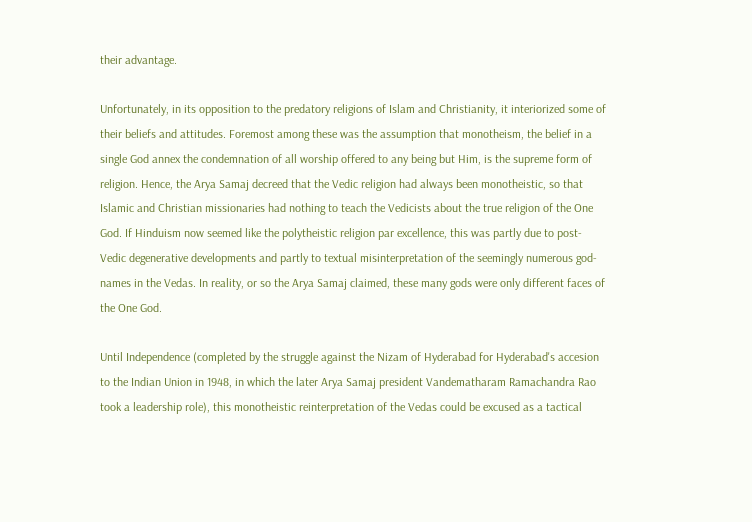their advantage.

Unfortunately, in its opposition to the predatory religions of Islam and Christianity, it interiorized some of their beliefs and attitudes. Foremost among these was the assumption that monotheism, the belief in a single God annex the condemnation of all worship offered to any being but Him, is the supreme form of religion. Hence, the Arya Samaj decreed that the Vedic religion had always been monotheistic, so that Islamic and Christian missionaries had nothing to teach the Vedicists about the true religion of the One God. If Hinduism now seemed like the polytheistic religion par excellence, this was partly due to post-Vedic degenerative developments and partly to textual misinterpretation of the seemingly numerous god-names in the Vedas. In reality, or so the Arya Samaj claimed, these many gods were only different faces of the One God.

Until Independence (completed by the struggle against the Nizam of Hyderabad for Hyderabad's accesion to the Indian Union in 1948, in which the later Arya Samaj president Vandematharam Ramachandra Rao took a leadership role), this monotheistic reinterpretation of the Vedas could be excused as a tactical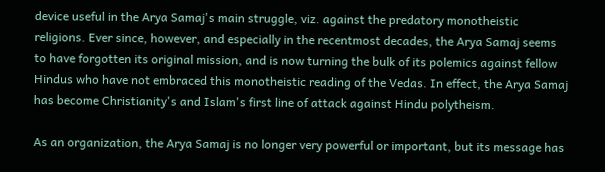device useful in the Arya Samaj's main struggle, viz. against the predatory monotheistic religions. Ever since, however, and especially in the recentmost decades, the Arya Samaj seems to have forgotten its original mission, and is now turning the bulk of its polemics against fellow Hindus who have not embraced this monotheistic reading of the Vedas. In effect, the Arya Samaj has become Christianity's and Islam's first line of attack against Hindu polytheism.

As an organization, the Arya Samaj is no longer very powerful or important, but its message has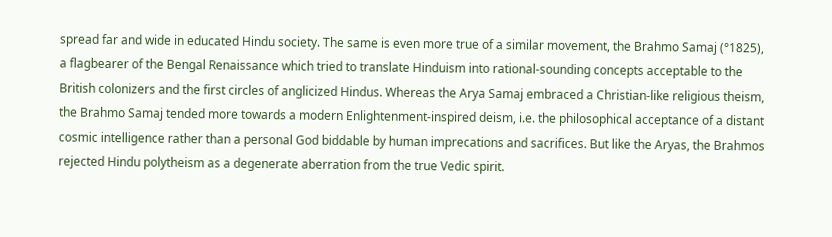spread far and wide in educated Hindu society. The same is even more true of a similar movement, the Brahmo Samaj (°1825), a flagbearer of the Bengal Renaissance which tried to translate Hinduism into rational-sounding concepts acceptable to the British colonizers and the first circles of anglicized Hindus. Whereas the Arya Samaj embraced a Christian-like religious theism, the Brahmo Samaj tended more towards a modern Enlightenment-inspired deism, i.e. the philosophical acceptance of a distant cosmic intelligence rather than a personal God biddable by human imprecations and sacrifices. But like the Aryas, the Brahmos rejected Hindu polytheism as a degenerate aberration from the true Vedic spirit.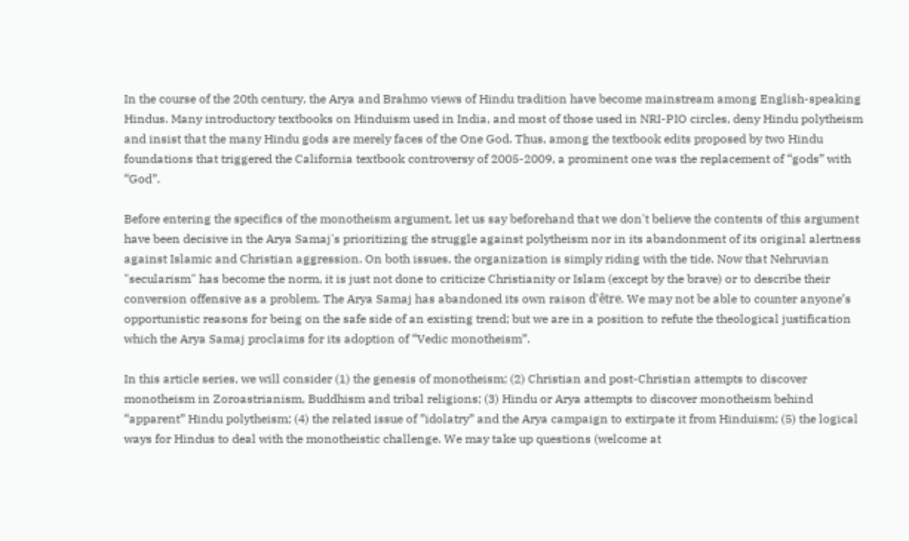In the course of the 20th century, the Arya and Brahmo views of Hindu tradition have become mainstream among English-speaking Hindus. Many introductory textbooks on Hinduism used in India, and most of those used in NRI-PIO circles, deny Hindu polytheism and insist that the many Hindu gods are merely faces of the One God. Thus, among the textbook edits proposed by two Hindu foundations that triggered the California textbook controversy of 2005-2009, a prominent one was the replacement of “gods” with “God”.

Before entering the specifics of the monotheism argument, let us say beforehand that we don't believe the contents of this argument have been decisive in the Arya Samaj's prioritizing the struggle against polytheism nor in its abandonment of its original alertness against Islamic and Christian aggression. On both issues, the organization is simply riding with the tide. Now that Nehruvian "secularism" has become the norm, it is just not done to criticize Christianity or Islam (except by the brave) or to describe their conversion offensive as a problem. The Arya Samaj has abandoned its own raison d'être. We may not be able to counter anyone’s opportunistic reasons for being on the safe side of an existing trend; but we are in a position to refute the theological justification which the Arya Samaj proclaims for its adoption of “Vedic monotheism”.

In this article series, we will consider (1) the genesis of monotheism; (2) Christian and post-Christian attempts to discover monotheism in Zoroastrianism, Buddhism and tribal religions; (3) Hindu or Arya attempts to discover monotheism behind “apparent” Hindu polytheism; (4) the related issue of ”idolatry” and the Arya campaign to extirpate it from Hinduism; (5) the logical ways for Hindus to deal with the monotheistic challenge. We may take up questions (welcome at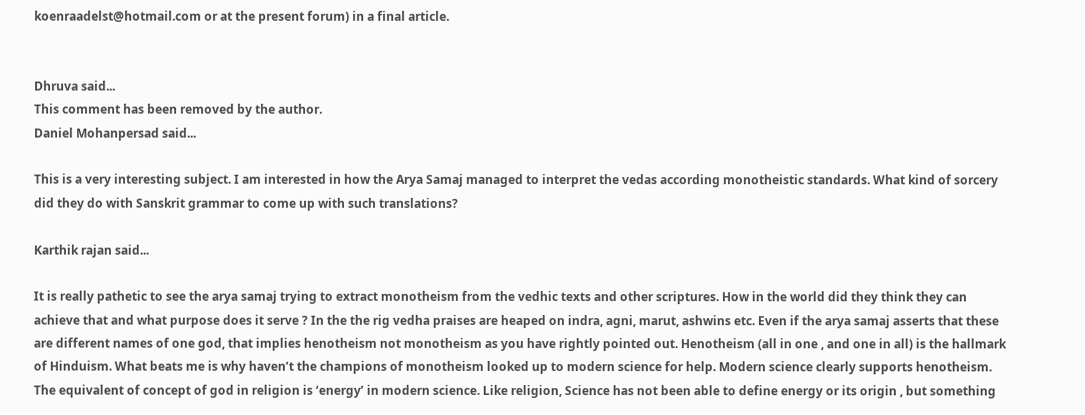koenraadelst@hotmail.com or at the present forum) in a final article.


Dhruva said...
This comment has been removed by the author.
Daniel Mohanpersad said...

This is a very interesting subject. I am interested in how the Arya Samaj managed to interpret the vedas according monotheistic standards. What kind of sorcery did they do with Sanskrit grammar to come up with such translations?

Karthik rajan said...

It is really pathetic to see the arya samaj trying to extract monotheism from the vedhic texts and other scriptures. How in the world did they think they can achieve that and what purpose does it serve ? In the the rig vedha praises are heaped on indra, agni, marut, ashwins etc. Even if the arya samaj asserts that these are different names of one god, that implies henotheism not monotheism as you have rightly pointed out. Henotheism (all in one , and one in all) is the hallmark of Hinduism. What beats me is why haven’t the champions of monotheism looked up to modern science for help. Modern science clearly supports henotheism. The equivalent of concept of god in religion is ‘energy’ in modern science. Like religion, Science has not been able to define energy or its origin , but something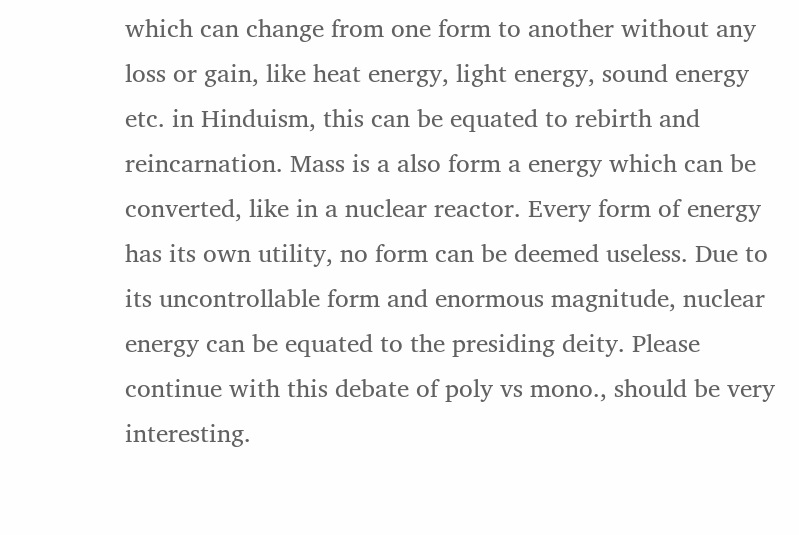which can change from one form to another without any loss or gain, like heat energy, light energy, sound energy etc. in Hinduism, this can be equated to rebirth and reincarnation. Mass is a also form a energy which can be converted, like in a nuclear reactor. Every form of energy has its own utility, no form can be deemed useless. Due to its uncontrollable form and enormous magnitude, nuclear energy can be equated to the presiding deity. Please continue with this debate of poly vs mono., should be very interesting.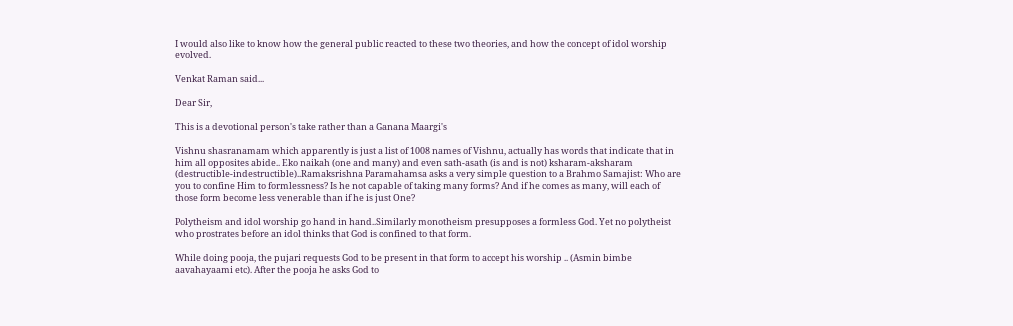I would also like to know how the general public reacted to these two theories, and how the concept of idol worship evolved.

Venkat Raman said...

Dear Sir,

This is a devotional person's take rather than a Ganana Maargi's

Vishnu shasranamam which apparently is just a list of 1008 names of Vishnu, actually has words that indicate that in him all opposites abide.. Eko naikah (one and many) and even sath-asath (is and is not) ksharam-aksharam (destructible-indestructible)..Ramaksrishna Paramahamsa asks a very simple question to a Brahmo Samajist: Who are you to confine Him to formlessness? Is he not capable of taking many forms? And if he comes as many, will each of those form become less venerable than if he is just One?

Polytheism and idol worship go hand in hand..Similarly monotheism presupposes a formless God. Yet no polytheist who prostrates before an idol thinks that God is confined to that form.

While doing pooja, the pujari requests God to be present in that form to accept his worship .. (Asmin bimbe aavahayaami etc). After the pooja he asks God to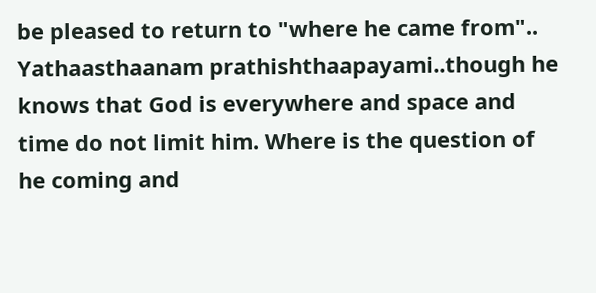be pleased to return to "where he came from".. Yathaasthaanam prathishthaapayami..though he knows that God is everywhere and space and time do not limit him. Where is the question of he coming and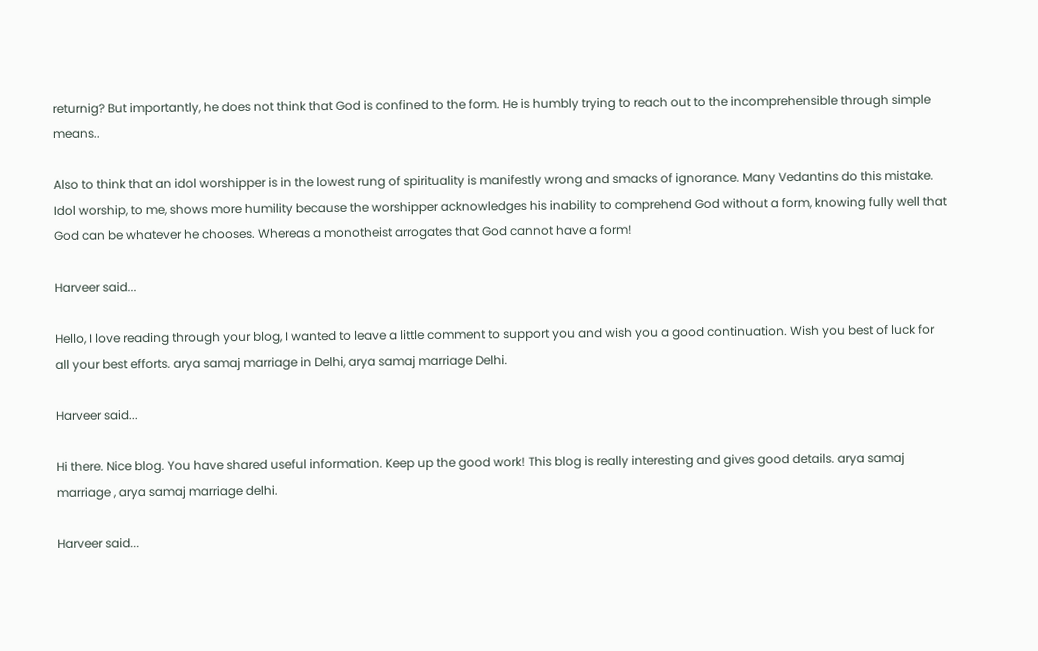returnig? But importantly, he does not think that God is confined to the form. He is humbly trying to reach out to the incomprehensible through simple means..

Also to think that an idol worshipper is in the lowest rung of spirituality is manifestly wrong and smacks of ignorance. Many Vedantins do this mistake. Idol worship, to me, shows more humility because the worshipper acknowledges his inability to comprehend God without a form, knowing fully well that God can be whatever he chooses. Whereas a monotheist arrogates that God cannot have a form!

Harveer said...

Hello, I love reading through your blog, I wanted to leave a little comment to support you and wish you a good continuation. Wish you best of luck for all your best efforts. arya samaj marriage in Delhi, arya samaj marriage Delhi.

Harveer said...

Hi there. Nice blog. You have shared useful information. Keep up the good work! This blog is really interesting and gives good details. arya samaj marriage , arya samaj marriage delhi.

Harveer said...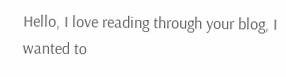Hello, I love reading through your blog, I wanted to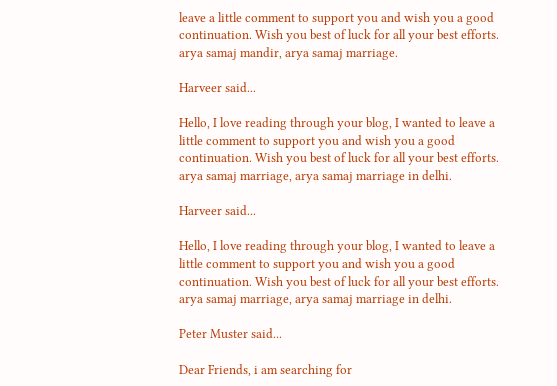leave a little comment to support you and wish you a good continuation. Wish you best of luck for all your best efforts. arya samaj mandir, arya samaj marriage.

Harveer said...

Hello, I love reading through your blog, I wanted to leave a little comment to support you and wish you a good continuation. Wish you best of luck for all your best efforts. arya samaj marriage, arya samaj marriage in delhi.

Harveer said...

Hello, I love reading through your blog, I wanted to leave a little comment to support you and wish you a good continuation. Wish you best of luck for all your best efforts. arya samaj marriage, arya samaj marriage in delhi.

Peter Muster said...

Dear Friends, i am searching for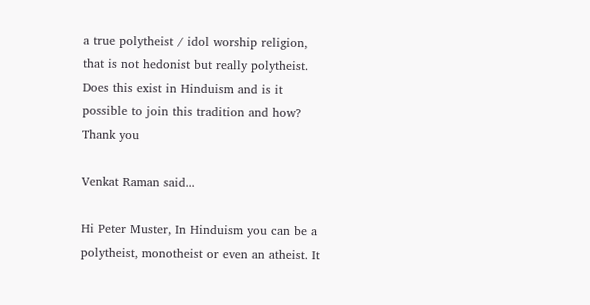a true polytheist / idol worship religion, that is not hedonist but really polytheist. Does this exist in Hinduism and is it possible to join this tradition and how? Thank you

Venkat Raman said...

Hi Peter Muster, In Hinduism you can be a polytheist, monotheist or even an atheist. It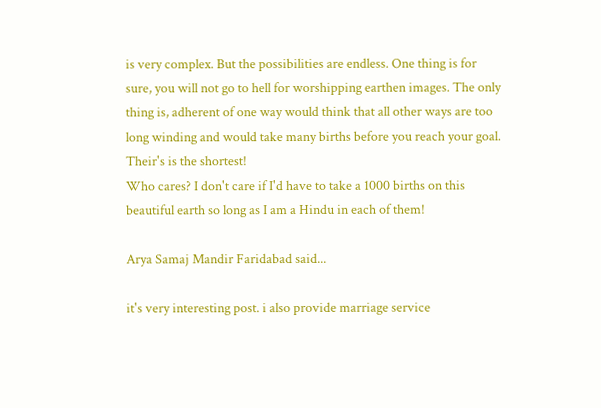is very complex. But the possibilities are endless. One thing is for sure, you will not go to hell for worshipping earthen images. The only thing is, adherent of one way would think that all other ways are too long winding and would take many births before you reach your goal. Their's is the shortest!
Who cares? I don't care if I'd have to take a 1000 births on this beautiful earth so long as I am a Hindu in each of them!

Arya Samaj Mandir Faridabad said...

it's very interesting post. i also provide marriage service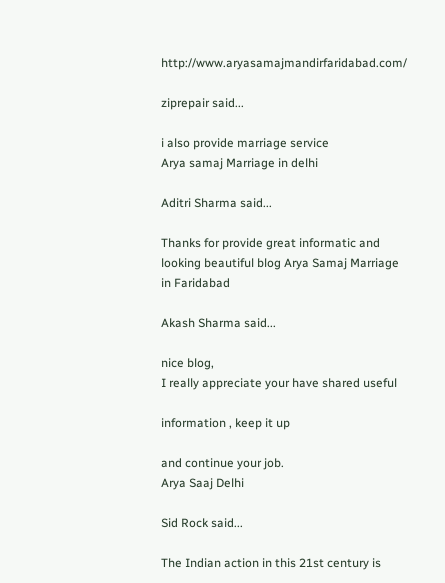http://www.aryasamajmandirfaridabad.com/

ziprepair said...

i also provide marriage service
Arya samaj Marriage in delhi

Aditri Sharma said...

Thanks for provide great informatic and looking beautiful blog Arya Samaj Marriage in Faridabad

Akash Sharma said...

nice blog,
I really appreciate your have shared useful

information , keep it up

and continue your job.
Arya Saaj Delhi

Sid Rock said...

The Indian action in this 21st century is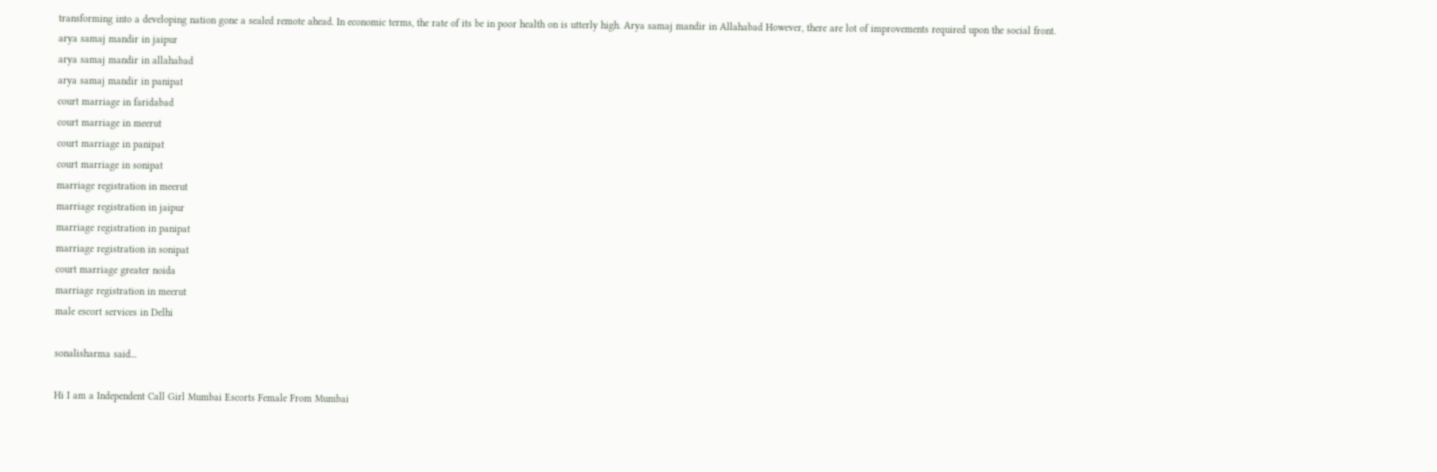transforming into a developing nation gone a sealed remote ahead. In economic terms, the rate of its be in poor health on is utterly high. Arya samaj mandir in Allahabad However, there are lot of improvements required upon the social front.
arya samaj mandir in jaipur
arya samaj mandir in allahabad
arya samaj mandir in panipat
court marriage in faridabad
court marriage in meerut
court marriage in panipat
court marriage in sonipat
marriage registration in meerut
marriage registration in jaipur
marriage registration in panipat
marriage registration in sonipat
court marriage greater noida
marriage registration in meerut
male escort services in Delhi

sonalisharma said...

Hi I am a Independent Call Girl Mumbai Escorts Female From Mumbai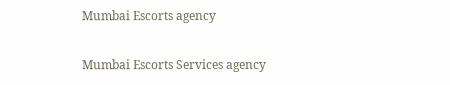Mumbai Escorts agency

Mumbai Escorts Services agency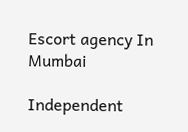Escort agency In Mumbai

Independent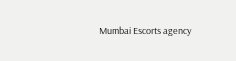Mumbai Escorts agency